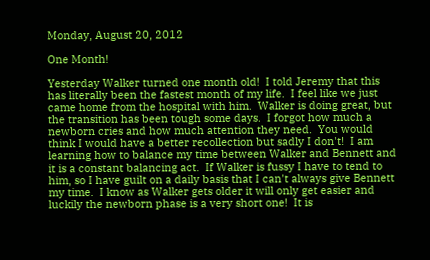Monday, August 20, 2012

One Month!

Yesterday Walker turned one month old!  I told Jeremy that this has literally been the fastest month of my life.  I feel like we just came home from the hospital with him.  Walker is doing great, but the transition has been tough some days.  I forgot how much a newborn cries and how much attention they need.  You would think I would have a better recollection but sadly I don't!  I am learning how to balance my time between Walker and Bennett and it is a constant balancing act.  If Walker is fussy I have to tend to him, so I have guilt on a daily basis that I can't always give Bennett my time.  I know as Walker gets older it will only get easier and luckily the newborn phase is a very short one!  It is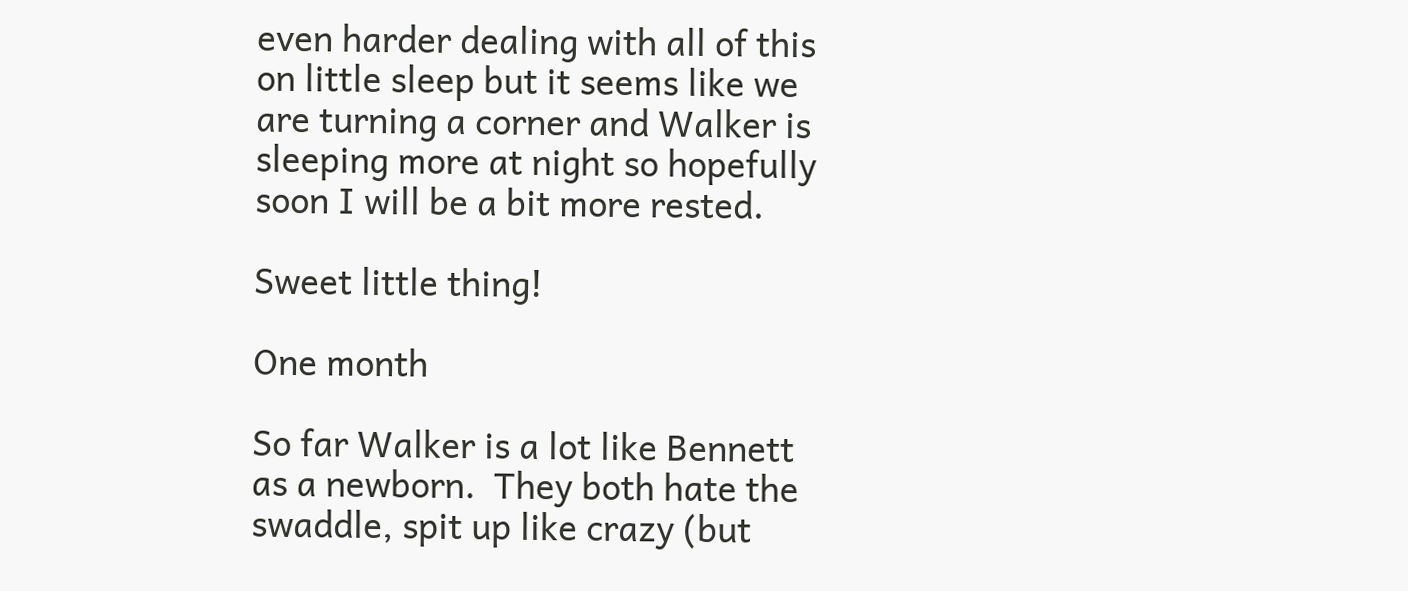even harder dealing with all of this on little sleep but it seems like we are turning a corner and Walker is sleeping more at night so hopefully soon I will be a bit more rested.

Sweet little thing!

One month

So far Walker is a lot like Bennett as a newborn.  They both hate the swaddle, spit up like crazy (but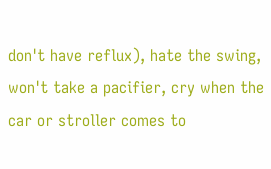don't have reflux), hate the swing, won't take a pacifier, cry when the car or stroller comes to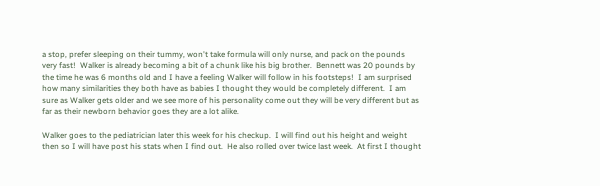a stop, prefer sleeping on their tummy, won't take formula will only nurse, and pack on the pounds very fast!  Walker is already becoming a bit of a chunk like his big brother.  Bennett was 20 pounds by the time he was 6 months old and I have a feeling Walker will follow in his footsteps!  I am surprised how many similarities they both have as babies I thought they would be completely different.  I am sure as Walker gets older and we see more of his personality come out they will be very different but as far as their newborn behavior goes they are a lot alike.

Walker goes to the pediatrician later this week for his checkup.  I will find out his height and weight then so I will have post his stats when I find out.  He also rolled over twice last week.  At first I thought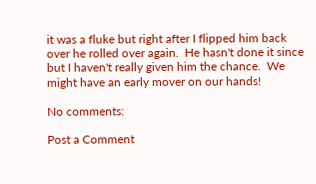it was a fluke but right after I flipped him back over he rolled over again.  He hasn't done it since but I haven't really given him the chance.  We might have an early mover on our hands!

No comments:

Post a Comment